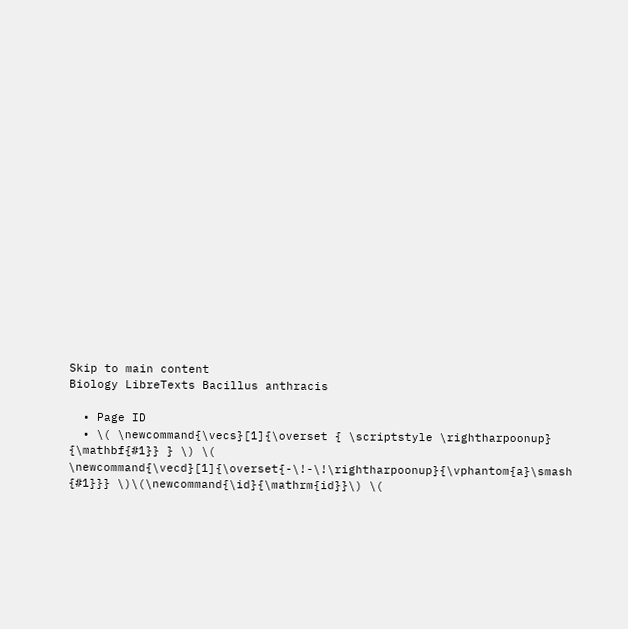Skip to main content
Biology LibreTexts Bacillus anthracis

  • Page ID
  • \( \newcommand{\vecs}[1]{\overset { \scriptstyle \rightharpoonup} {\mathbf{#1}} } \) \( \newcommand{\vecd}[1]{\overset{-\!-\!\rightharpoonup}{\vphantom{a}\smash {#1}}} \)\(\newcommand{\id}{\mathrm{id}}\) \(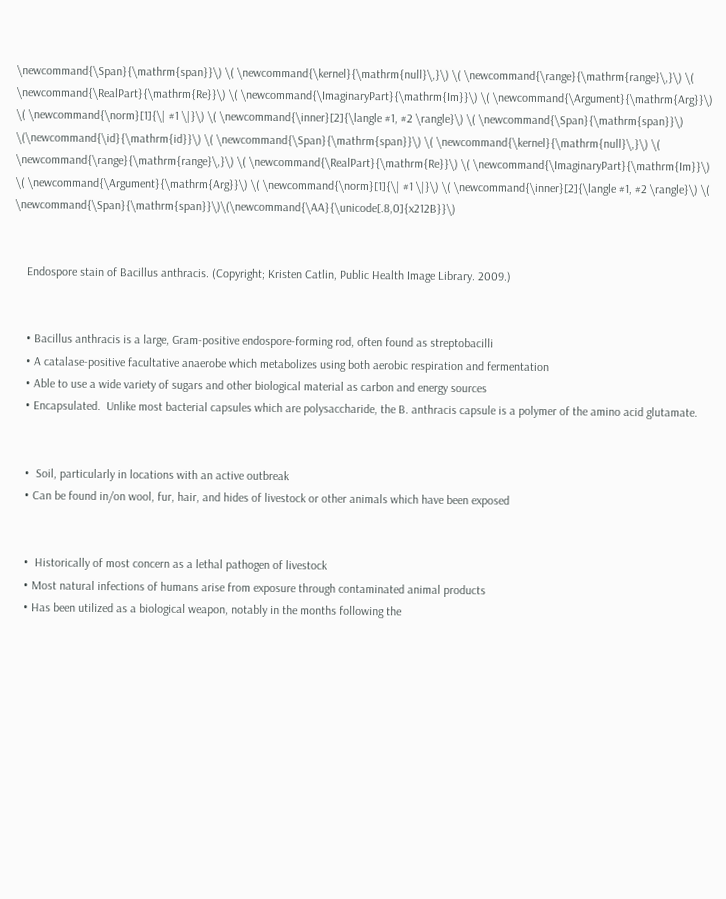\newcommand{\Span}{\mathrm{span}}\) \( \newcommand{\kernel}{\mathrm{null}\,}\) \( \newcommand{\range}{\mathrm{range}\,}\) \( \newcommand{\RealPart}{\mathrm{Re}}\) \( \newcommand{\ImaginaryPart}{\mathrm{Im}}\) \( \newcommand{\Argument}{\mathrm{Arg}}\) \( \newcommand{\norm}[1]{\| #1 \|}\) \( \newcommand{\inner}[2]{\langle #1, #2 \rangle}\) \( \newcommand{\Span}{\mathrm{span}}\) \(\newcommand{\id}{\mathrm{id}}\) \( \newcommand{\Span}{\mathrm{span}}\) \( \newcommand{\kernel}{\mathrm{null}\,}\) \( \newcommand{\range}{\mathrm{range}\,}\) \( \newcommand{\RealPart}{\mathrm{Re}}\) \( \newcommand{\ImaginaryPart}{\mathrm{Im}}\) \( \newcommand{\Argument}{\mathrm{Arg}}\) \( \newcommand{\norm}[1]{\| #1 \|}\) \( \newcommand{\inner}[2]{\langle #1, #2 \rangle}\) \( \newcommand{\Span}{\mathrm{span}}\)\(\newcommand{\AA}{\unicode[.8,0]{x212B}}\)


    Endospore stain of Bacillus anthracis. (Copyright; Kristen Catlin, Public Health Image Library. 2009.)


    • Bacillus anthracis is a large, Gram-positive endospore-forming rod, often found as streptobacilli
    • A catalase-positive facultative anaerobe which metabolizes using both aerobic respiration and fermentation
    • Able to use a wide variety of sugars and other biological material as carbon and energy sources
    • Encapsulated.  Unlike most bacterial capsules which are polysaccharide, the B. anthracis capsule is a polymer of the amino acid glutamate.


    •  Soil, particularly in locations with an active outbreak
    • Can be found in/on wool, fur, hair, and hides of livestock or other animals which have been exposed


    •  Historically of most concern as a lethal pathogen of livestock
    • Most natural infections of humans arise from exposure through contaminated animal products
    • Has been utilized as a biological weapon, notably in the months following the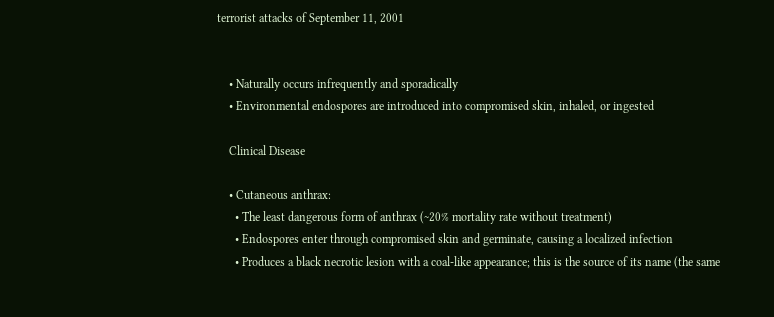terrorist attacks of September 11, 2001


    • Naturally occurs infrequently and sporadically
    • Environmental endospores are introduced into compromised skin, inhaled, or ingested

    Clinical Disease

    • Cutaneous anthrax:
      • The least dangerous form of anthrax (~20% mortality rate without treatment)
      • Endospores enter through compromised skin and germinate, causing a localized infection
      • Produces a black necrotic lesion with a coal-like appearance; this is the source of its name (the same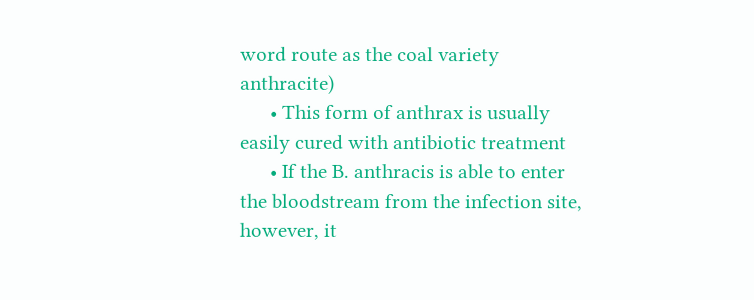word route as the coal variety anthracite)
      • This form of anthrax is usually easily cured with antibiotic treatment
      • If the B. anthracis is able to enter the bloodstream from the infection site, however, it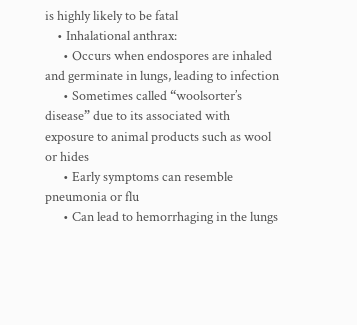is highly likely to be fatal
    • Inhalational anthrax:
      • Occurs when endospores are inhaled and germinate in lungs, leading to infection
      • Sometimes called “woolsorter’s disease” due to its associated with exposure to animal products such as wool or hides
      • Early symptoms can resemble pneumonia or flu
      • Can lead to hemorrhaging in the lungs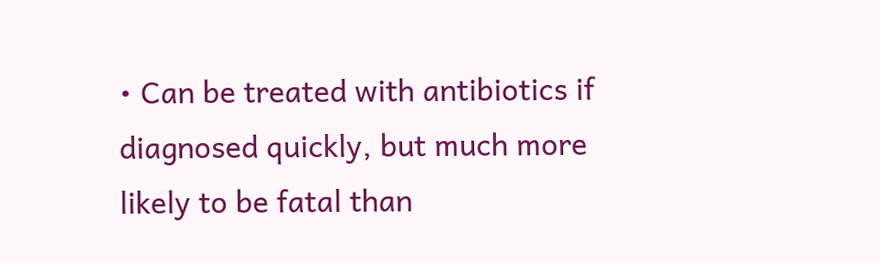• Can be treated with antibiotics if diagnosed quickly, but much more likely to be fatal than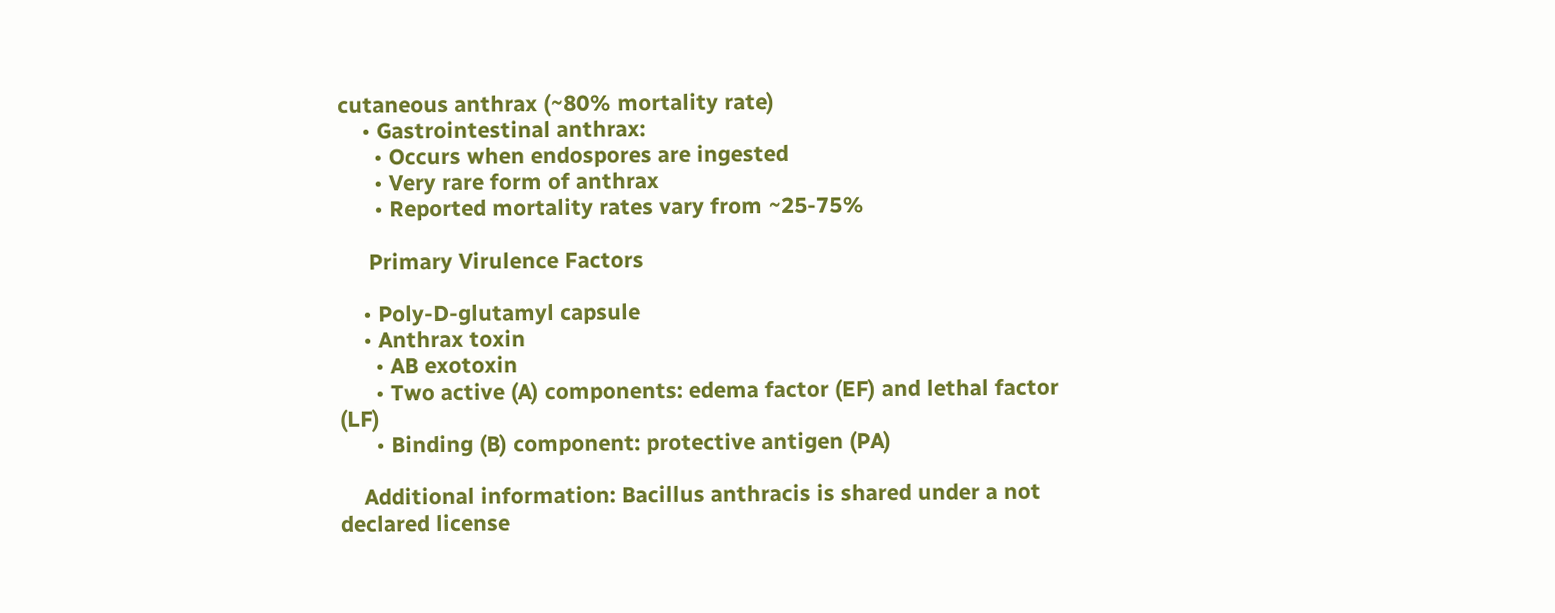cutaneous anthrax (~80% mortality rate)
    • Gastrointestinal anthrax:
      • Occurs when endospores are ingested
      • Very rare form of anthrax
      • Reported mortality rates vary from ~25-75%

     Primary Virulence Factors

    • Poly-D-glutamyl capsule
    • Anthrax toxin
      • AB exotoxin
      • Two active (A) components: edema factor (EF) and lethal factor (LF)
      • Binding (B) component: protective antigen (PA)

    Additional information: Bacillus anthracis is shared under a not declared license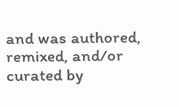and was authored, remixed, and/or curated by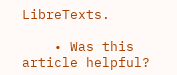LibreTexts.

    • Was this article helpful?